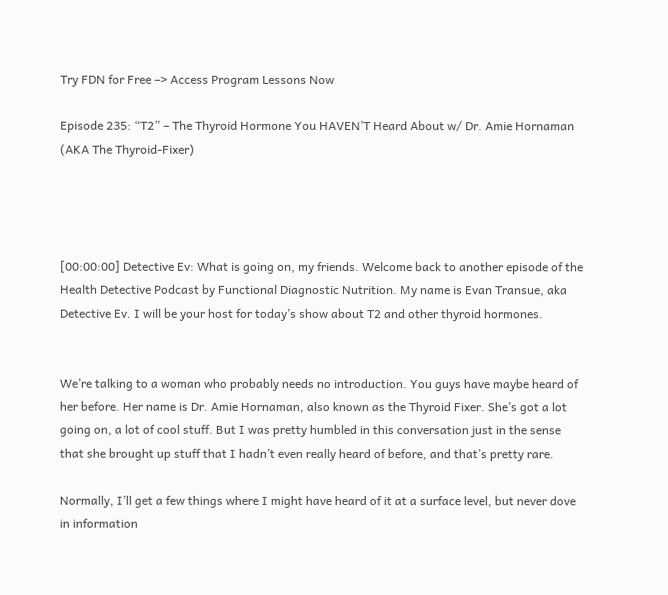Try FDN for Free –> Access Program Lessons Now

Episode 235: “T2” – The Thyroid Hormone You HAVEN’T Heard About w/ Dr. Amie Hornaman (AKA The Thyroid-Fixer)




[00:00:00] Detective Ev: What is going on, my friends. Welcome back to another episode of the Health Detective Podcast by Functional Diagnostic Nutrition. My name is Evan Transue, aka Detective Ev. I will be your host for today’s show about T2 and other thyroid hormones.


We’re talking to a woman who probably needs no introduction. You guys have maybe heard of her before. Her name is Dr. Amie Hornaman, also known as the Thyroid Fixer. She’s got a lot going on, a lot of cool stuff. But I was pretty humbled in this conversation just in the sense that she brought up stuff that I hadn’t even really heard of before, and that’s pretty rare.

Normally, I’ll get a few things where I might have heard of it at a surface level, but never dove in information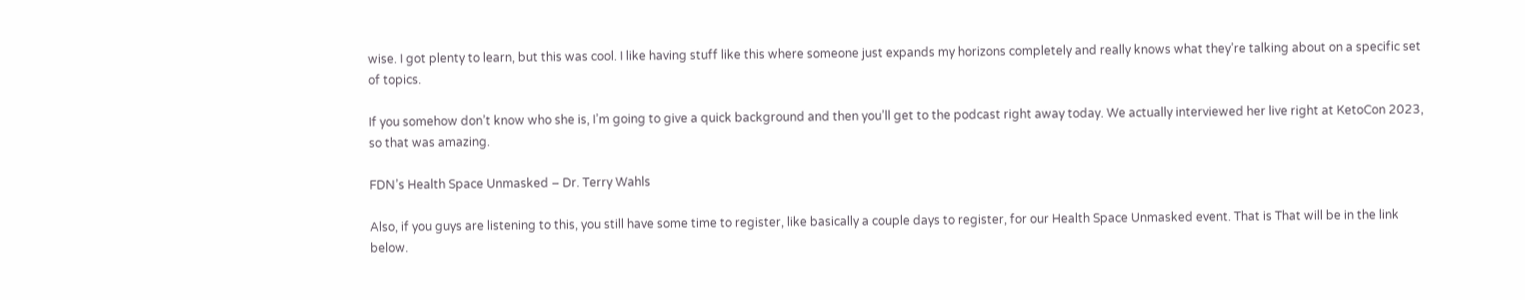wise. I got plenty to learn, but this was cool. I like having stuff like this where someone just expands my horizons completely and really knows what they’re talking about on a specific set of topics.

If you somehow don’t know who she is, I’m going to give a quick background and then you’ll get to the podcast right away today. We actually interviewed her live right at KetoCon 2023, so that was amazing.

FDN’s Health Space Unmasked – Dr. Terry Wahls

Also, if you guys are listening to this, you still have some time to register, like basically a couple days to register, for our Health Space Unmasked event. That is That will be in the link below.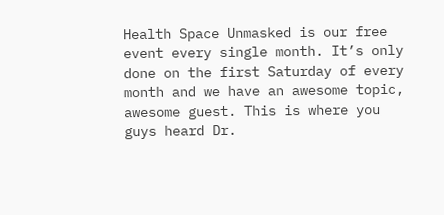Health Space Unmasked is our free event every single month. It’s only done on the first Saturday of every month and we have an awesome topic, awesome guest. This is where you guys heard Dr.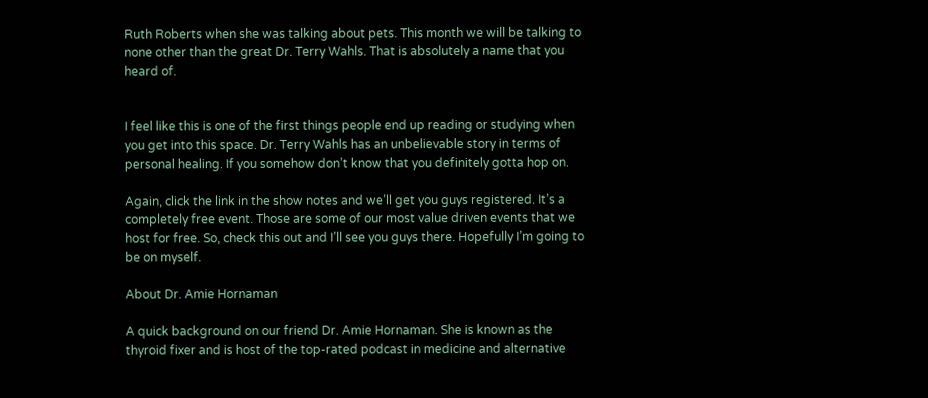Ruth Roberts when she was talking about pets. This month we will be talking to none other than the great Dr. Terry Wahls. That is absolutely a name that you heard of.


I feel like this is one of the first things people end up reading or studying when you get into this space. Dr. Terry Wahls has an unbelievable story in terms of personal healing. If you somehow don’t know that you definitely gotta hop on.

Again, click the link in the show notes and we’ll get you guys registered. It’s a completely free event. Those are some of our most value driven events that we host for free. So, check this out and I’ll see you guys there. Hopefully I’m going to be on myself.

About Dr. Amie Hornaman

A quick background on our friend Dr. Amie Hornaman. She is known as the thyroid fixer and is host of the top-rated podcast in medicine and alternative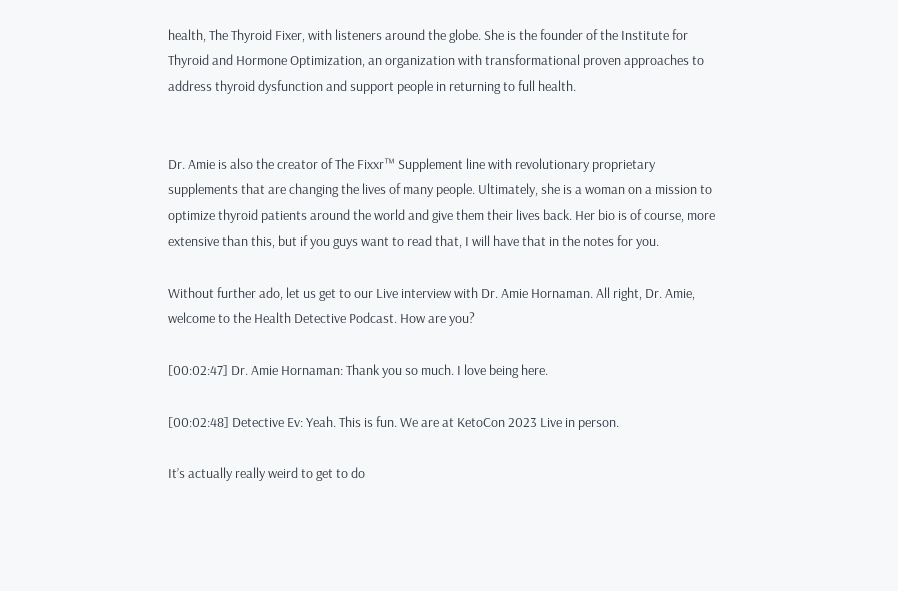health, The Thyroid Fixer, with listeners around the globe. She is the founder of the Institute for Thyroid and Hormone Optimization, an organization with transformational proven approaches to address thyroid dysfunction and support people in returning to full health.


Dr. Amie is also the creator of The Fixxr™ Supplement line with revolutionary proprietary supplements that are changing the lives of many people. Ultimately, she is a woman on a mission to optimize thyroid patients around the world and give them their lives back. Her bio is of course, more extensive than this, but if you guys want to read that, I will have that in the notes for you.

Without further ado, let us get to our Live interview with Dr. Amie Hornaman. All right, Dr. Amie, welcome to the Health Detective Podcast. How are you?

[00:02:47] Dr. Amie Hornaman: Thank you so much. I love being here.

[00:02:48] Detective Ev: Yeah. This is fun. We are at KetoCon 2023 Live in person.

It’s actually really weird to get to do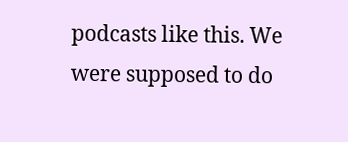podcasts like this. We were supposed to do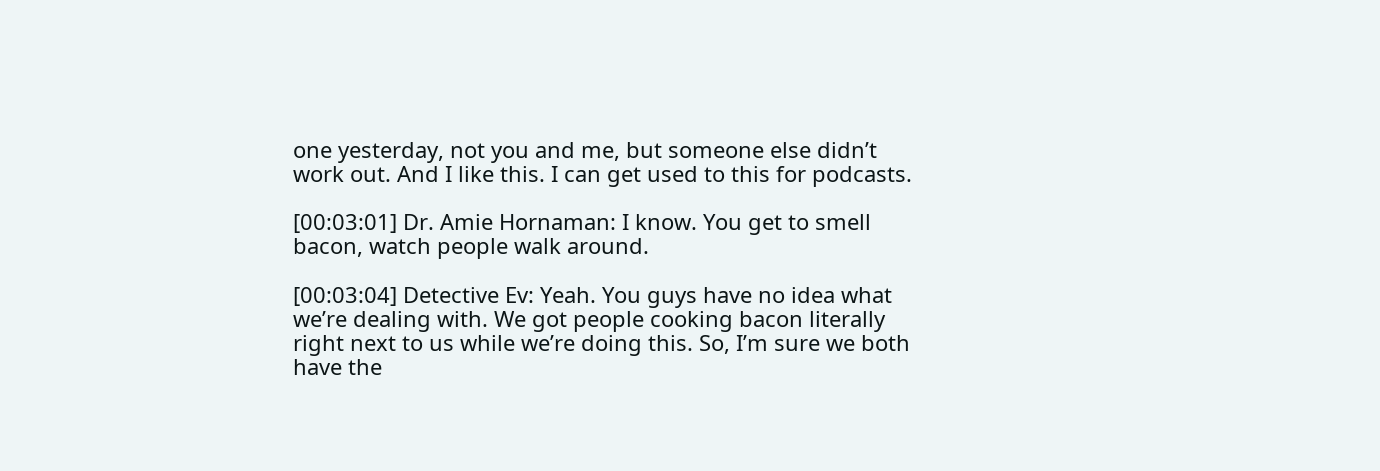one yesterday, not you and me, but someone else didn’t work out. And I like this. I can get used to this for podcasts.

[00:03:01] Dr. Amie Hornaman: I know. You get to smell bacon, watch people walk around.

[00:03:04] Detective Ev: Yeah. You guys have no idea what we’re dealing with. We got people cooking bacon literally right next to us while we’re doing this. So, I’m sure we both have the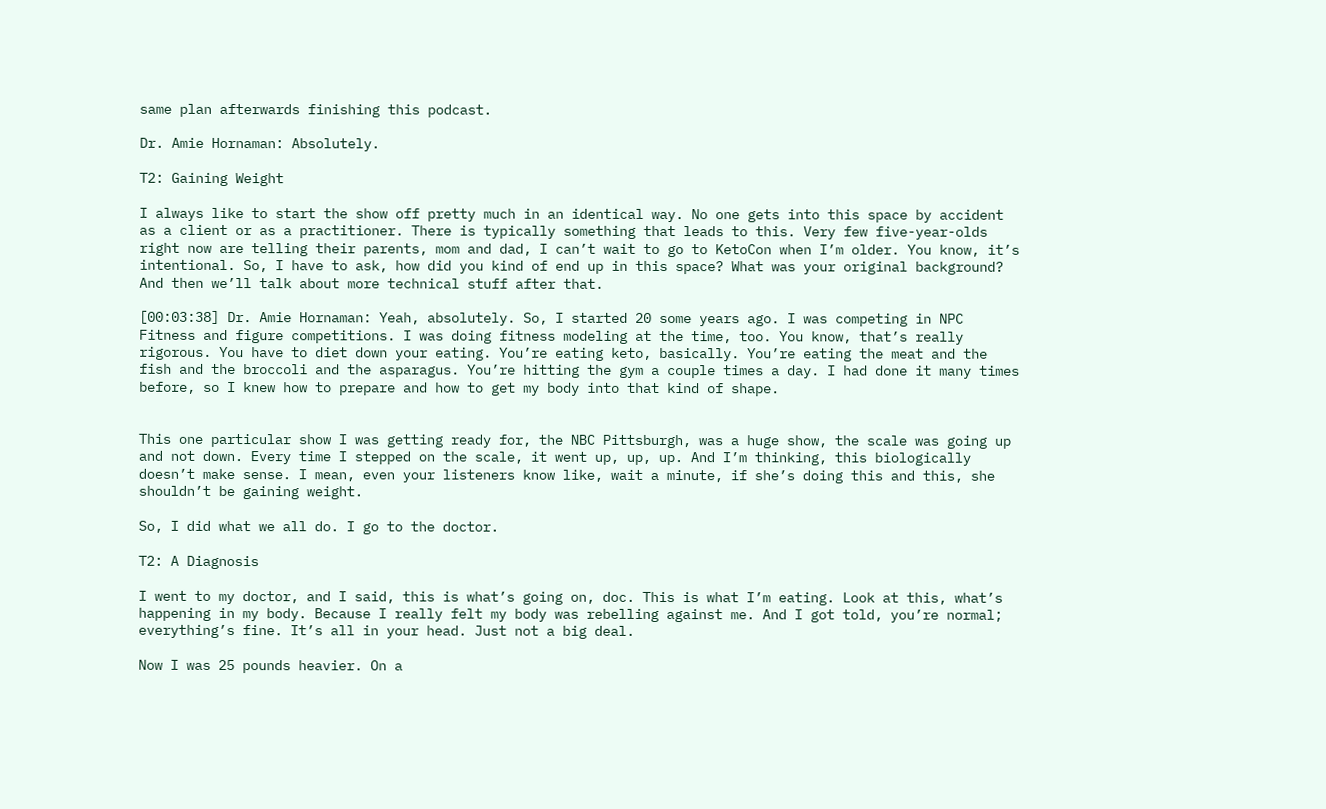same plan afterwards finishing this podcast.

Dr. Amie Hornaman: Absolutely.

T2: Gaining Weight

I always like to start the show off pretty much in an identical way. No one gets into this space by accident as a client or as a practitioner. There is typically something that leads to this. Very few five-year-olds right now are telling their parents, mom and dad, I can’t wait to go to KetoCon when I’m older. You know, it’s intentional. So, I have to ask, how did you kind of end up in this space? What was your original background? And then we’ll talk about more technical stuff after that.

[00:03:38] Dr. Amie Hornaman: Yeah, absolutely. So, I started 20 some years ago. I was competing in NPC Fitness and figure competitions. I was doing fitness modeling at the time, too. You know, that’s really rigorous. You have to diet down your eating. You’re eating keto, basically. You’re eating the meat and the fish and the broccoli and the asparagus. You’re hitting the gym a couple times a day. I had done it many times before, so I knew how to prepare and how to get my body into that kind of shape.


This one particular show I was getting ready for, the NBC Pittsburgh, was a huge show, the scale was going up and not down. Every time I stepped on the scale, it went up, up, up. And I’m thinking, this biologically doesn’t make sense. I mean, even your listeners know like, wait a minute, if she’s doing this and this, she shouldn’t be gaining weight.

So, I did what we all do. I go to the doctor.

T2: A Diagnosis

I went to my doctor, and I said, this is what’s going on, doc. This is what I’m eating. Look at this, what’s happening in my body. Because I really felt my body was rebelling against me. And I got told, you’re normal; everything’s fine. It’s all in your head. Just not a big deal.

Now I was 25 pounds heavier. On a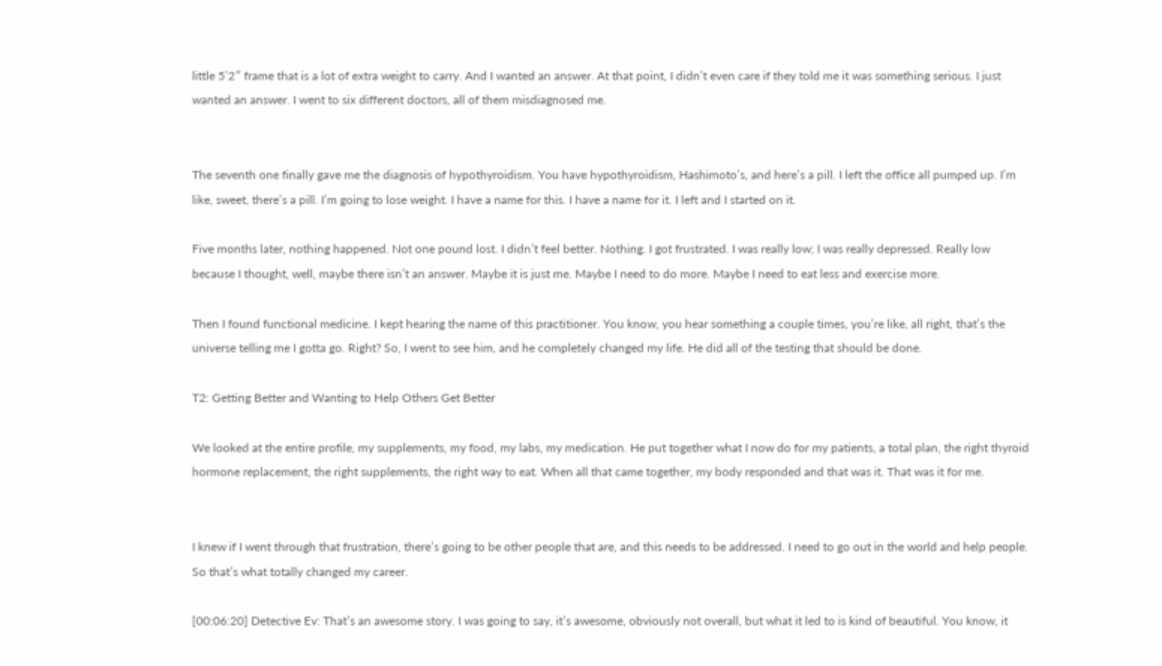little 5’2″ frame that is a lot of extra weight to carry. And I wanted an answer. At that point, I didn’t even care if they told me it was something serious. I just wanted an answer. I went to six different doctors, all of them misdiagnosed me.


The seventh one finally gave me the diagnosis of hypothyroidism. You have hypothyroidism, Hashimoto’s, and here’s a pill. I left the office all pumped up. I’m like, sweet, there’s a pill. I’m going to lose weight. I have a name for this. I have a name for it. I left and I started on it.

Five months later, nothing happened. Not one pound lost. I didn’t feel better. Nothing. I got frustrated. I was really low; I was really depressed. Really low because I thought, well, maybe there isn’t an answer. Maybe it is just me. Maybe I need to do more. Maybe I need to eat less and exercise more.

Then I found functional medicine. I kept hearing the name of this practitioner. You know, you hear something a couple times, you’re like, all right, that’s the universe telling me I gotta go. Right? So, I went to see him, and he completely changed my life. He did all of the testing that should be done.

T2: Getting Better and Wanting to Help Others Get Better

We looked at the entire profile, my supplements, my food, my labs, my medication. He put together what I now do for my patients, a total plan, the right thyroid hormone replacement, the right supplements, the right way to eat. When all that came together, my body responded and that was it. That was it for me.


I knew if I went through that frustration, there’s going to be other people that are, and this needs to be addressed. I need to go out in the world and help people. So that’s what totally changed my career.

[00:06:20] Detective Ev: That’s an awesome story. I was going to say, it’s awesome, obviously not overall, but what it led to is kind of beautiful. You know, it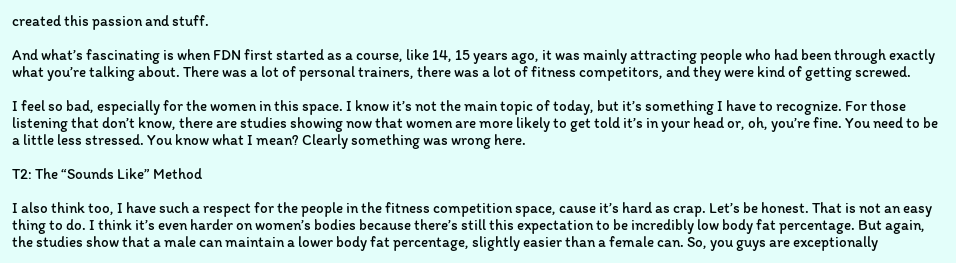created this passion and stuff.

And what’s fascinating is when FDN first started as a course, like 14, 15 years ago, it was mainly attracting people who had been through exactly what you’re talking about. There was a lot of personal trainers, there was a lot of fitness competitors, and they were kind of getting screwed.

I feel so bad, especially for the women in this space. I know it’s not the main topic of today, but it’s something I have to recognize. For those listening that don’t know, there are studies showing now that women are more likely to get told it’s in your head or, oh, you’re fine. You need to be a little less stressed. You know what I mean? Clearly something was wrong here.

T2: The “Sounds Like” Method

I also think too, I have such a respect for the people in the fitness competition space, cause it’s hard as crap. Let’s be honest. That is not an easy thing to do. I think it’s even harder on women’s bodies because there’s still this expectation to be incredibly low body fat percentage. But again, the studies show that a male can maintain a lower body fat percentage, slightly easier than a female can. So, you guys are exceptionally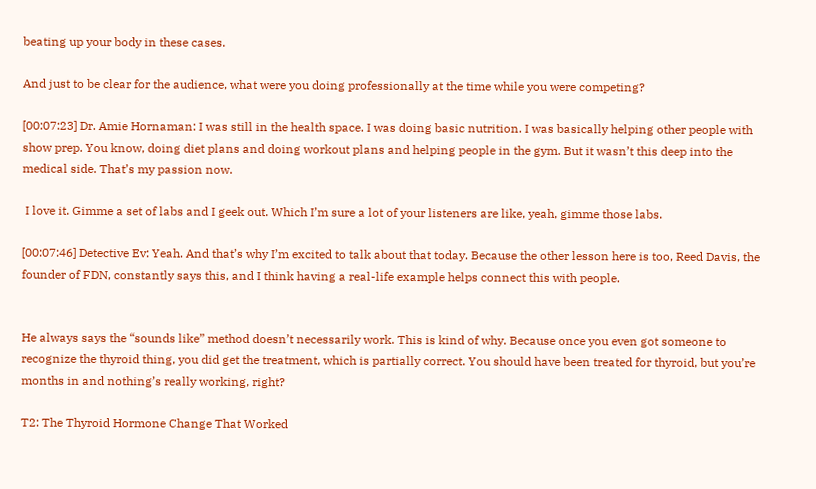beating up your body in these cases.

And just to be clear for the audience, what were you doing professionally at the time while you were competing?

[00:07:23] Dr. Amie Hornaman: I was still in the health space. I was doing basic nutrition. I was basically helping other people with show prep. You know, doing diet plans and doing workout plans and helping people in the gym. But it wasn’t this deep into the medical side. That’s my passion now.

 I love it. Gimme a set of labs and I geek out. Which I’m sure a lot of your listeners are like, yeah, gimme those labs.

[00:07:46] Detective Ev: Yeah. And that’s why I’m excited to talk about that today. Because the other lesson here is too, Reed Davis, the founder of FDN, constantly says this, and I think having a real-life example helps connect this with people.


He always says the “sounds like” method doesn’t necessarily work. This is kind of why. Because once you even got someone to recognize the thyroid thing, you did get the treatment, which is partially correct. You should have been treated for thyroid, but you’re months in and nothing’s really working, right?

T2: The Thyroid Hormone Change That Worked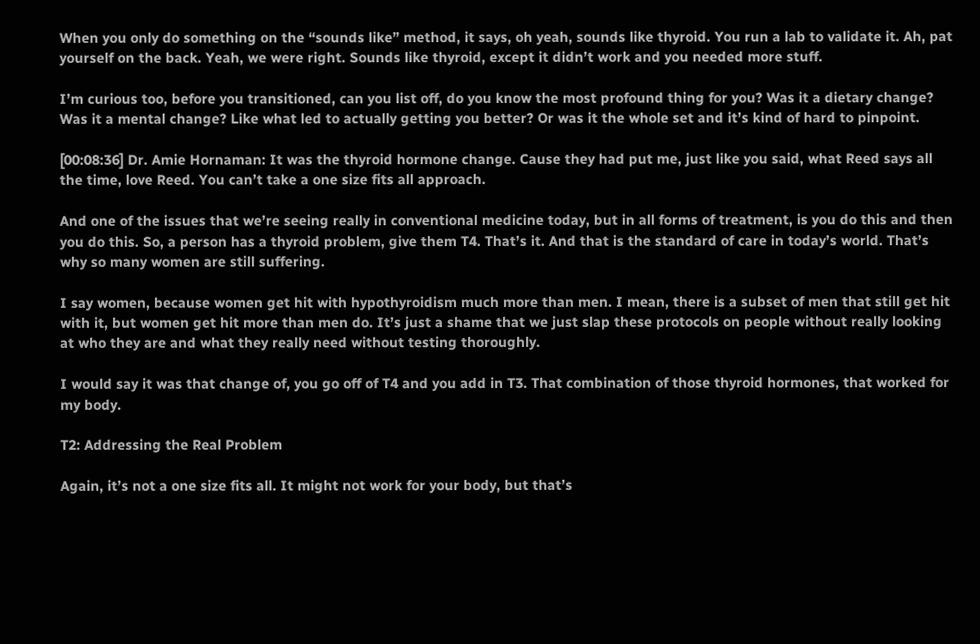When you only do something on the “sounds like” method, it says, oh yeah, sounds like thyroid. You run a lab to validate it. Ah, pat yourself on the back. Yeah, we were right. Sounds like thyroid, except it didn’t work and you needed more stuff.

I’m curious too, before you transitioned, can you list off, do you know the most profound thing for you? Was it a dietary change? Was it a mental change? Like what led to actually getting you better? Or was it the whole set and it’s kind of hard to pinpoint.

[00:08:36] Dr. Amie Hornaman: It was the thyroid hormone change. Cause they had put me, just like you said, what Reed says all the time, love Reed. You can’t take a one size fits all approach.

And one of the issues that we’re seeing really in conventional medicine today, but in all forms of treatment, is you do this and then you do this. So, a person has a thyroid problem, give them T4. That’s it. And that is the standard of care in today’s world. That’s why so many women are still suffering.

I say women, because women get hit with hypothyroidism much more than men. I mean, there is a subset of men that still get hit with it, but women get hit more than men do. It’s just a shame that we just slap these protocols on people without really looking at who they are and what they really need without testing thoroughly.

I would say it was that change of, you go off of T4 and you add in T3. That combination of those thyroid hormones, that worked for my body.

T2: Addressing the Real Problem

Again, it’s not a one size fits all. It might not work for your body, but that’s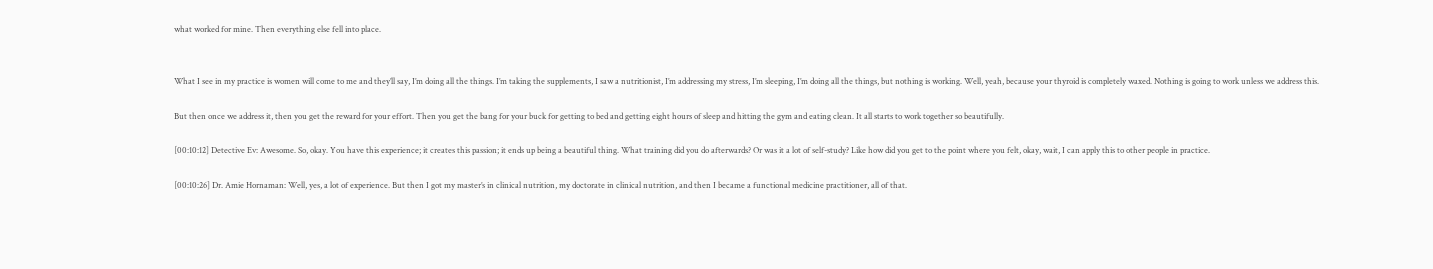what worked for mine. Then everything else fell into place.


What I see in my practice is women will come to me and they’ll say, I’m doing all the things. I’m taking the supplements, I saw a nutritionist, I’m addressing my stress, I’m sleeping, I’m doing all the things, but nothing is working. Well, yeah, because your thyroid is completely waxed. Nothing is going to work unless we address this.

But then once we address it, then you get the reward for your effort. Then you get the bang for your buck for getting to bed and getting eight hours of sleep and hitting the gym and eating clean. It all starts to work together so beautifully.

[00:10:12] Detective Ev: Awesome. So, okay. You have this experience; it creates this passion; it ends up being a beautiful thing. What training did you do afterwards? Or was it a lot of self-study? Like how did you get to the point where you felt, okay, wait, I can apply this to other people in practice.

[00:10:26] Dr. Amie Hornaman: Well, yes, a lot of experience. But then I got my master’s in clinical nutrition, my doctorate in clinical nutrition, and then I became a functional medicine practitioner, all of that.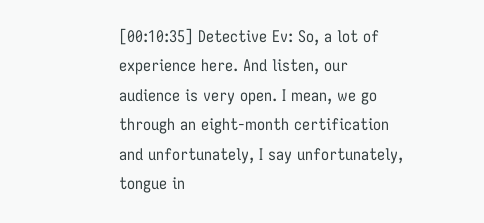[00:10:35] Detective Ev: So, a lot of experience here. And listen, our audience is very open. I mean, we go through an eight-month certification and unfortunately, I say unfortunately, tongue in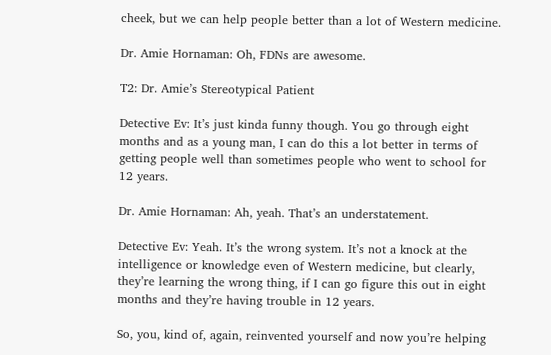cheek, but we can help people better than a lot of Western medicine.

Dr. Amie Hornaman: Oh, FDNs are awesome.

T2: Dr. Amie’s Stereotypical Patient

Detective Ev: It’s just kinda funny though. You go through eight months and as a young man, I can do this a lot better in terms of getting people well than sometimes people who went to school for 12 years.

Dr. Amie Hornaman: Ah, yeah. That’s an understatement.

Detective Ev: Yeah. It’s the wrong system. It’s not a knock at the intelligence or knowledge even of Western medicine, but clearly, they’re learning the wrong thing, if I can go figure this out in eight months and they’re having trouble in 12 years.

So, you, kind of, again, reinvented yourself and now you’re helping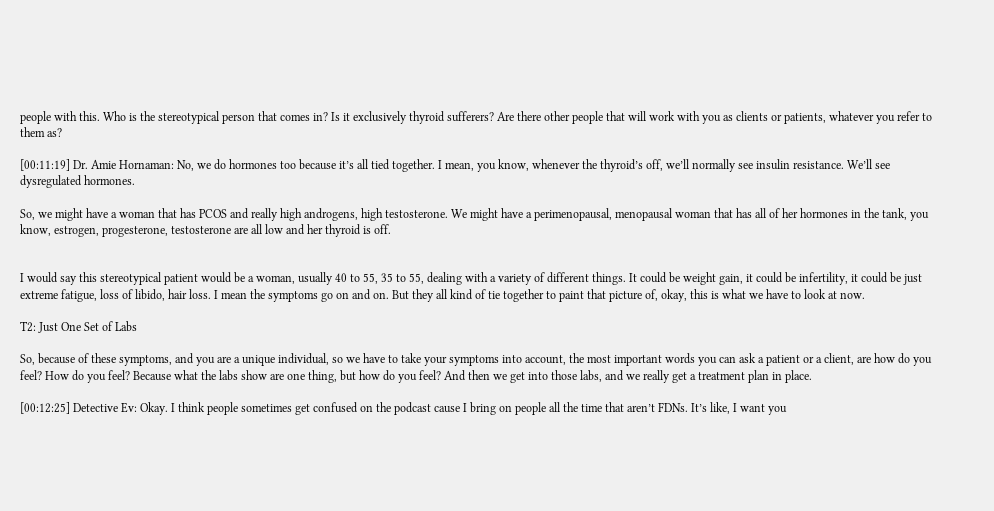people with this. Who is the stereotypical person that comes in? Is it exclusively thyroid sufferers? Are there other people that will work with you as clients or patients, whatever you refer to them as?

[00:11:19] Dr. Amie Hornaman: No, we do hormones too because it’s all tied together. I mean, you know, whenever the thyroid’s off, we’ll normally see insulin resistance. We’ll see dysregulated hormones.

So, we might have a woman that has PCOS and really high androgens, high testosterone. We might have a perimenopausal, menopausal woman that has all of her hormones in the tank, you know, estrogen, progesterone, testosterone are all low and her thyroid is off.


I would say this stereotypical patient would be a woman, usually 40 to 55, 35 to 55, dealing with a variety of different things. It could be weight gain, it could be infertility, it could be just extreme fatigue, loss of libido, hair loss. I mean the symptoms go on and on. But they all kind of tie together to paint that picture of, okay, this is what we have to look at now.

T2: Just One Set of Labs

So, because of these symptoms, and you are a unique individual, so we have to take your symptoms into account, the most important words you can ask a patient or a client, are how do you feel? How do you feel? Because what the labs show are one thing, but how do you feel? And then we get into those labs, and we really get a treatment plan in place.

[00:12:25] Detective Ev: Okay. I think people sometimes get confused on the podcast cause I bring on people all the time that aren’t FDNs. It’s like, I want you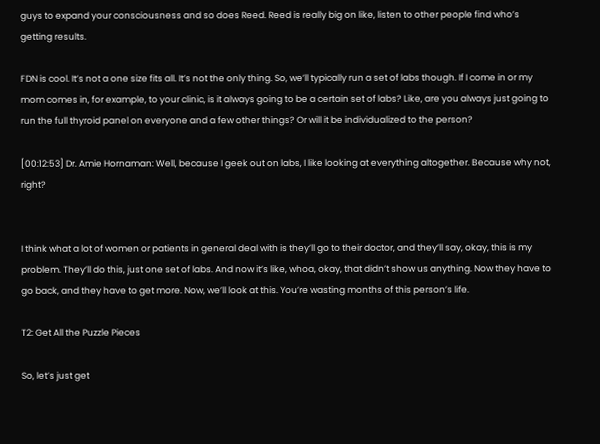guys to expand your consciousness and so does Reed. Reed is really big on like, listen to other people find who’s getting results.

FDN is cool. It’s not a one size fits all. It’s not the only thing. So, we’ll typically run a set of labs though. If I come in or my mom comes in, for example, to your clinic, is it always going to be a certain set of labs? Like, are you always just going to run the full thyroid panel on everyone and a few other things? Or will it be individualized to the person?

[00:12:53] Dr. Amie Hornaman: Well, because I geek out on labs, I like looking at everything altogether. Because why not, right?


I think what a lot of women or patients in general deal with is they’ll go to their doctor, and they’ll say, okay, this is my problem. They’ll do this, just one set of labs. And now it’s like, whoa, okay, that didn’t show us anything. Now they have to go back, and they have to get more. Now, we’ll look at this. You’re wasting months of this person’s life.

T2: Get All the Puzzle Pieces

So, let’s just get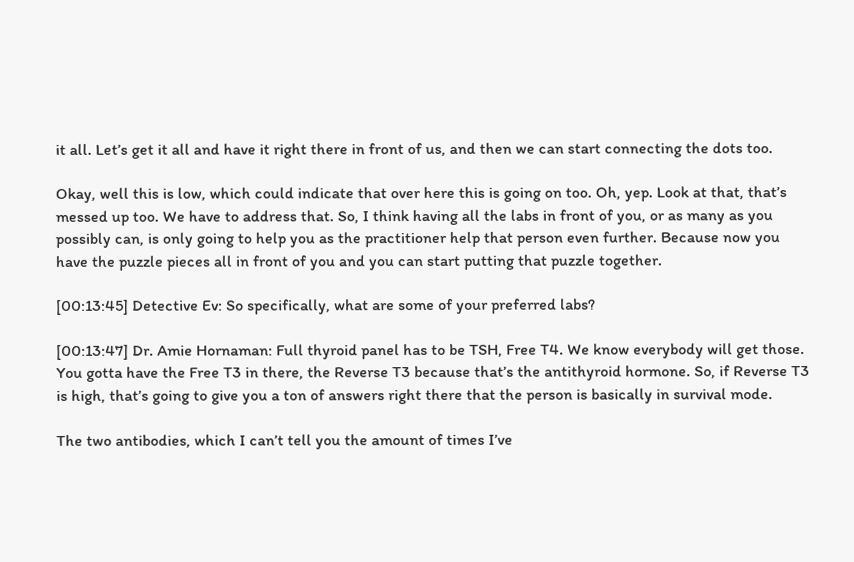it all. Let’s get it all and have it right there in front of us, and then we can start connecting the dots too.

Okay, well this is low, which could indicate that over here this is going on too. Oh, yep. Look at that, that’s messed up too. We have to address that. So, I think having all the labs in front of you, or as many as you possibly can, is only going to help you as the practitioner help that person even further. Because now you have the puzzle pieces all in front of you and you can start putting that puzzle together.

[00:13:45] Detective Ev: So specifically, what are some of your preferred labs?

[00:13:47] Dr. Amie Hornaman: Full thyroid panel has to be TSH, Free T4. We know everybody will get those. You gotta have the Free T3 in there, the Reverse T3 because that’s the antithyroid hormone. So, if Reverse T3 is high, that’s going to give you a ton of answers right there that the person is basically in survival mode.

The two antibodies, which I can’t tell you the amount of times I’ve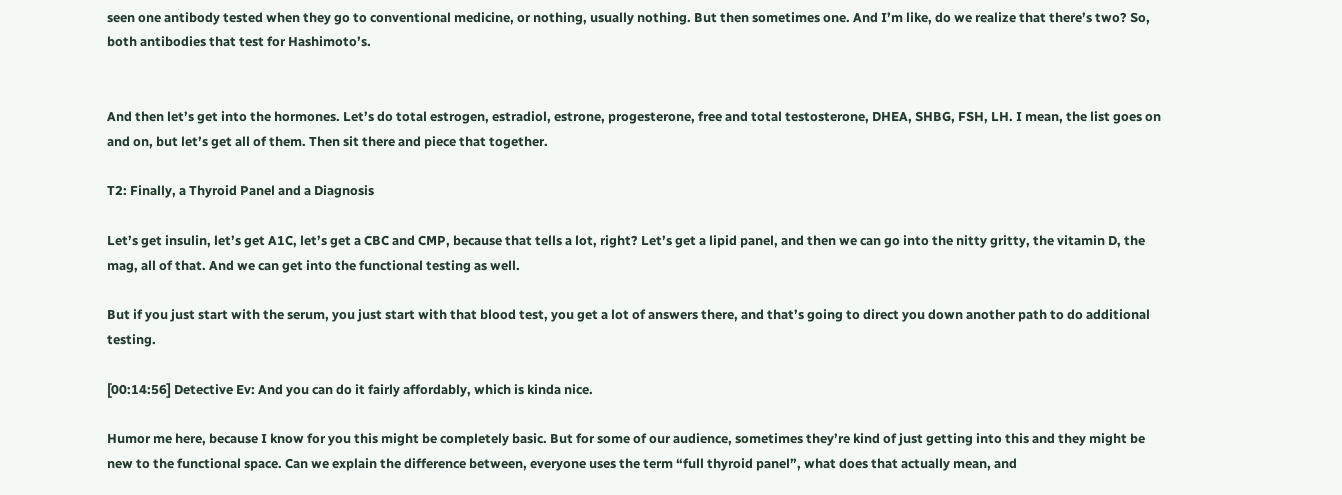seen one antibody tested when they go to conventional medicine, or nothing, usually nothing. But then sometimes one. And I’m like, do we realize that there’s two? So, both antibodies that test for Hashimoto’s.


And then let’s get into the hormones. Let’s do total estrogen, estradiol, estrone, progesterone, free and total testosterone, DHEA, SHBG, FSH, LH. I mean, the list goes on and on, but let’s get all of them. Then sit there and piece that together.

T2: Finally, a Thyroid Panel and a Diagnosis

Let’s get insulin, let’s get A1C, let’s get a CBC and CMP, because that tells a lot, right? Let’s get a lipid panel, and then we can go into the nitty gritty, the vitamin D, the mag, all of that. And we can get into the functional testing as well.

But if you just start with the serum, you just start with that blood test, you get a lot of answers there, and that’s going to direct you down another path to do additional testing.

[00:14:56] Detective Ev: And you can do it fairly affordably, which is kinda nice.

Humor me here, because I know for you this might be completely basic. But for some of our audience, sometimes they’re kind of just getting into this and they might be new to the functional space. Can we explain the difference between, everyone uses the term “full thyroid panel”, what does that actually mean, and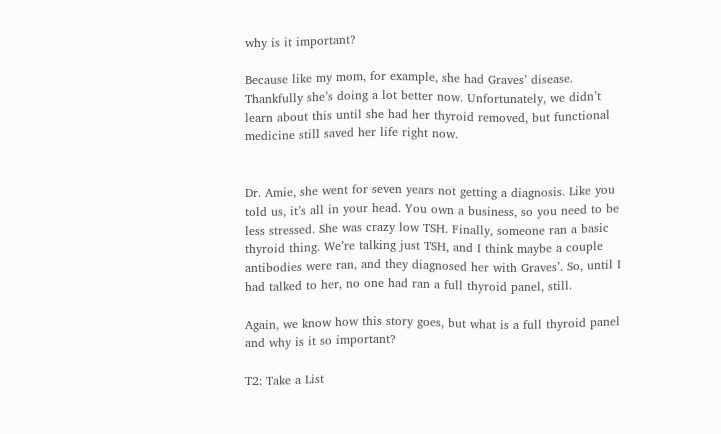why is it important?

Because like my mom, for example, she had Graves’ disease. Thankfully she’s doing a lot better now. Unfortunately, we didn’t learn about this until she had her thyroid removed, but functional medicine still saved her life right now.


Dr. Amie, she went for seven years not getting a diagnosis. Like you told us, it’s all in your head. You own a business, so you need to be less stressed. She was crazy low TSH. Finally, someone ran a basic thyroid thing. We’re talking just TSH, and I think maybe a couple antibodies were ran, and they diagnosed her with Graves’. So, until I had talked to her, no one had ran a full thyroid panel, still.

Again, we know how this story goes, but what is a full thyroid panel and why is it so important?

T2: Take a List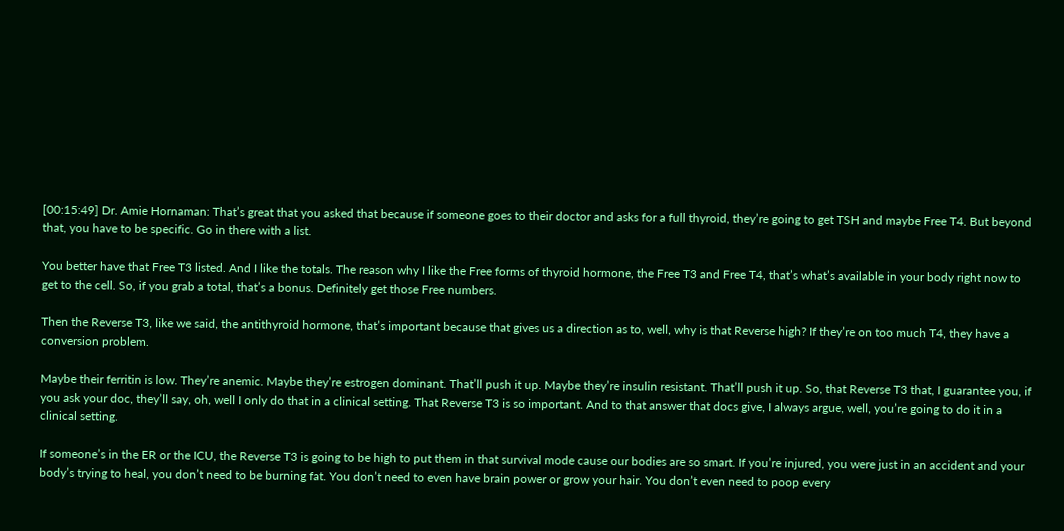[00:15:49] Dr. Amie Hornaman: That’s great that you asked that because if someone goes to their doctor and asks for a full thyroid, they’re going to get TSH and maybe Free T4. But beyond that, you have to be specific. Go in there with a list.

You better have that Free T3 listed. And I like the totals. The reason why I like the Free forms of thyroid hormone, the Free T3 and Free T4, that’s what’s available in your body right now to get to the cell. So, if you grab a total, that’s a bonus. Definitely get those Free numbers.

Then the Reverse T3, like we said, the antithyroid hormone, that’s important because that gives us a direction as to, well, why is that Reverse high? If they’re on too much T4, they have a conversion problem.

Maybe their ferritin is low. They’re anemic. Maybe they’re estrogen dominant. That’ll push it up. Maybe they’re insulin resistant. That’ll push it up. So, that Reverse T3 that, I guarantee you, if you ask your doc, they’ll say, oh, well I only do that in a clinical setting. That Reverse T3 is so important. And to that answer that docs give, I always argue, well, you’re going to do it in a clinical setting.

If someone’s in the ER or the ICU, the Reverse T3 is going to be high to put them in that survival mode cause our bodies are so smart. If you’re injured, you were just in an accident and your body’s trying to heal, you don’t need to be burning fat. You don’t need to even have brain power or grow your hair. You don’t even need to poop every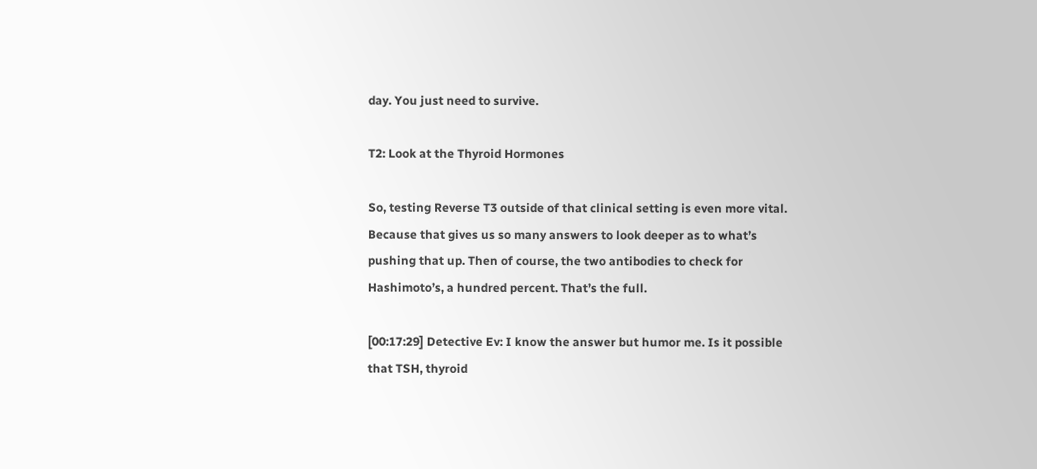day. You just need to survive.

T2: Look at the Thyroid Hormones

So, testing Reverse T3 outside of that clinical setting is even more vital. Because that gives us so many answers to look deeper as to what’s pushing that up. Then of course, the two antibodies to check for Hashimoto’s, a hundred percent. That’s the full.

[00:17:29] Detective Ev: I know the answer but humor me. Is it possible that TSH, thyroid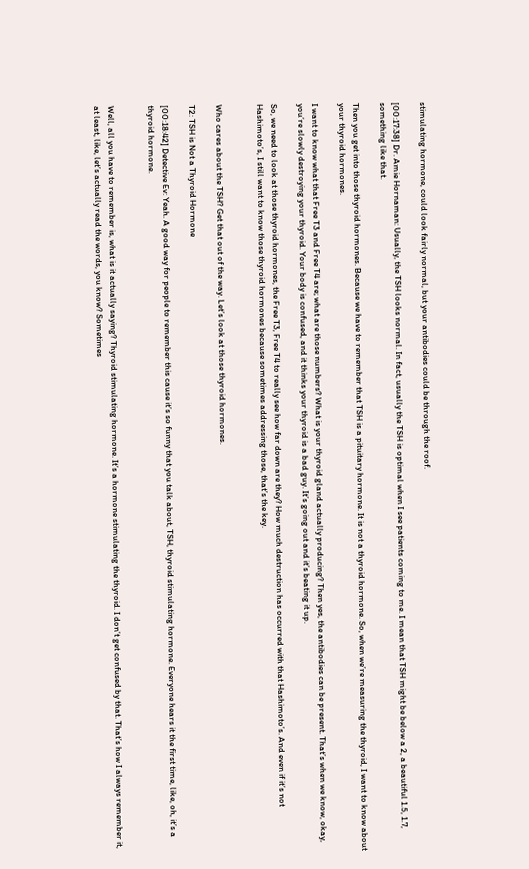stimulating hormone, could look fairly normal, but your antibodies could be through the roof.

[00:17:38] Dr. Amie Hornaman: Usually, the TSH looks normal. In fact, usually the TSH is optimal when I see patients coming to me. I mean that TSH might be below a 2, a beautiful 1.5, 1.7, something like that.

Then you get into those thyroid hormones. Because we have to remember that TSH is a pituitary hormone. It is not a thyroid hormone. So, when we’re measuring the thyroid, I want to know about your thyroid hormones.

I want to know what that Free T3 and Free T4 are; what are those numbers? What is your thyroid gland actually producing? Then yes, the antibodies can be present. That’s when we know, okay, you’re slowly destroying your thyroid. Your body is confused, and it thinks your thyroid is a bad guy. It’s going out and it’s beating it up.

So, we need to look at those thyroid hormones, the Free T3, Free T4 to really see how far down are they? How much destruction has occurred with that Hashimoto’s. And even if it’s not Hashimoto’s, I still want to know those thyroid hormones because sometimes addressing those, that’s the key.


Who cares about the TSH? Get that out of the way. Let’s look at those thyroid hormones.

T2: TSH is Not a Thyroid Hormone

[00:18:42] Detective Ev: Yeah. A good way for people to remember this cause it’s so funny that you talk about, TSH, thyroid stimulating hormone. Everyone hears it the first time, like, oh, it’s a thyroid hormone.


Well, all you have to remember is, what is it actually saying? Thyroid stimulating hormone. It’s a hormone stimulating the thyroid. I don’t get confused by that. That’s how I always remember it, at least, like, let’s actually read the words, you know? Sometimes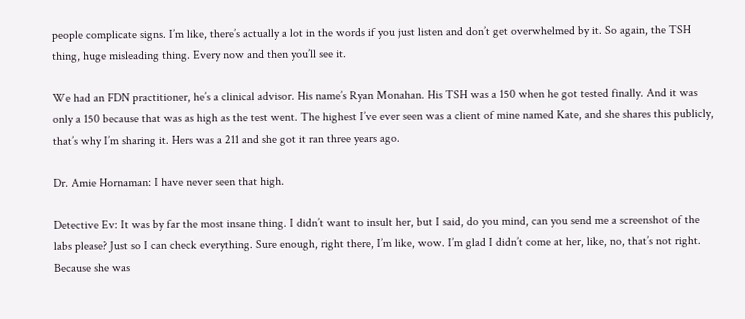people complicate signs. I’m like, there’s actually a lot in the words if you just listen and don’t get overwhelmed by it. So again, the TSH thing, huge misleading thing. Every now and then you’ll see it.

We had an FDN practitioner, he’s a clinical advisor. His name’s Ryan Monahan. His TSH was a 150 when he got tested finally. And it was only a 150 because that was as high as the test went. The highest I’ve ever seen was a client of mine named Kate, and she shares this publicly, that’s why I’m sharing it. Hers was a 211 and she got it ran three years ago.

Dr. Amie Hornaman: I have never seen that high.

Detective Ev: It was by far the most insane thing. I didn’t want to insult her, but I said, do you mind, can you send me a screenshot of the labs please? Just so I can check everything. Sure enough, right there, I’m like, wow. I’m glad I didn’t come at her, like, no, that’s not right. Because she was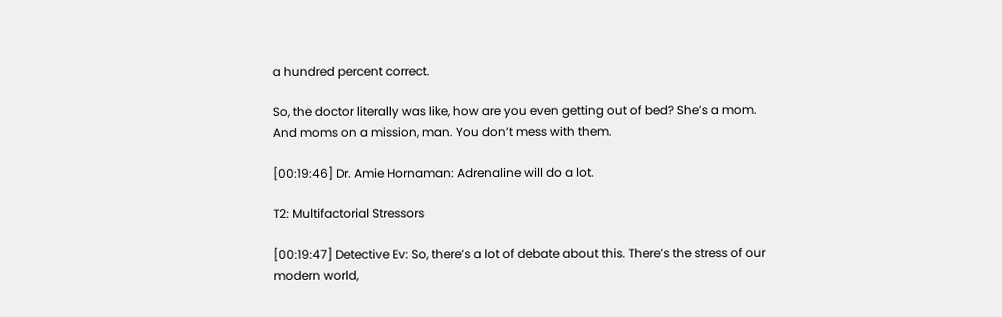a hundred percent correct.

So, the doctor literally was like, how are you even getting out of bed? She’s a mom. And moms on a mission, man. You don’t mess with them.

[00:19:46] Dr. Amie Hornaman: Adrenaline will do a lot.

T2: Multifactorial Stressors

[00:19:47] Detective Ev: So, there’s a lot of debate about this. There’s the stress of our modern world,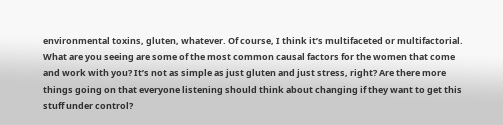environmental toxins, gluten, whatever. Of course, I think it’s multifaceted or multifactorial. What are you seeing are some of the most common causal factors for the women that come and work with you? It’s not as simple as just gluten and just stress, right? Are there more things going on that everyone listening should think about changing if they want to get this stuff under control?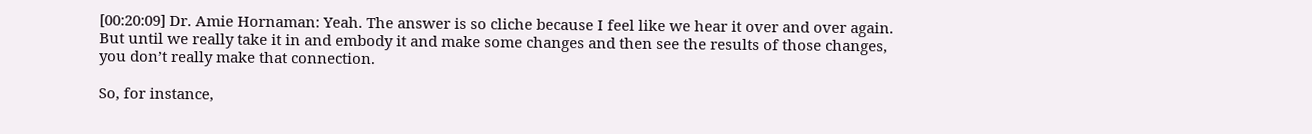[00:20:09] Dr. Amie Hornaman: Yeah. The answer is so cliche because I feel like we hear it over and over again. But until we really take it in and embody it and make some changes and then see the results of those changes, you don’t really make that connection.

So, for instance,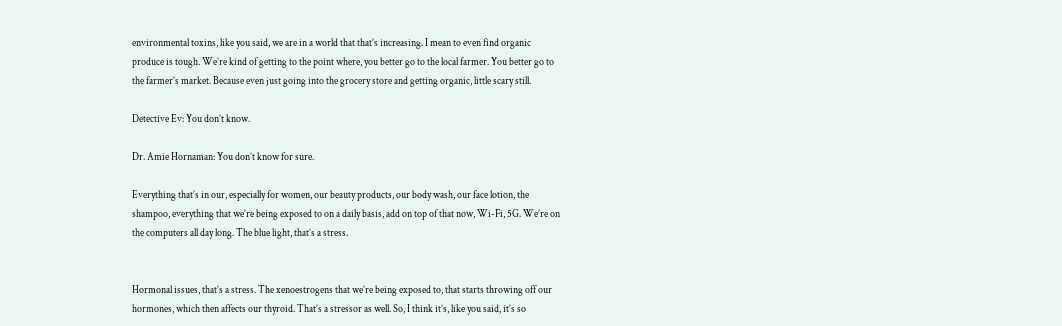environmental toxins, like you said, we are in a world that that’s increasing. I mean to even find organic produce is tough. We’re kind of getting to the point where, you better go to the local farmer. You better go to the farmer’s market. Because even just going into the grocery store and getting organic, little scary still.

Detective Ev: You don’t know.

Dr. Amie Hornaman: You don’t know for sure.

Everything that’s in our, especially for women, our beauty products, our body wash, our face lotion, the shampoo, everything that we’re being exposed to on a daily basis, add on top of that now, Wi-Fi, 5G. We’re on the computers all day long. The blue light, that’s a stress.


Hormonal issues, that’s a stress. The xenoestrogens that we’re being exposed to, that starts throwing off our hormones, which then affects our thyroid. That’s a stressor as well. So, I think it’s, like you said, it’s so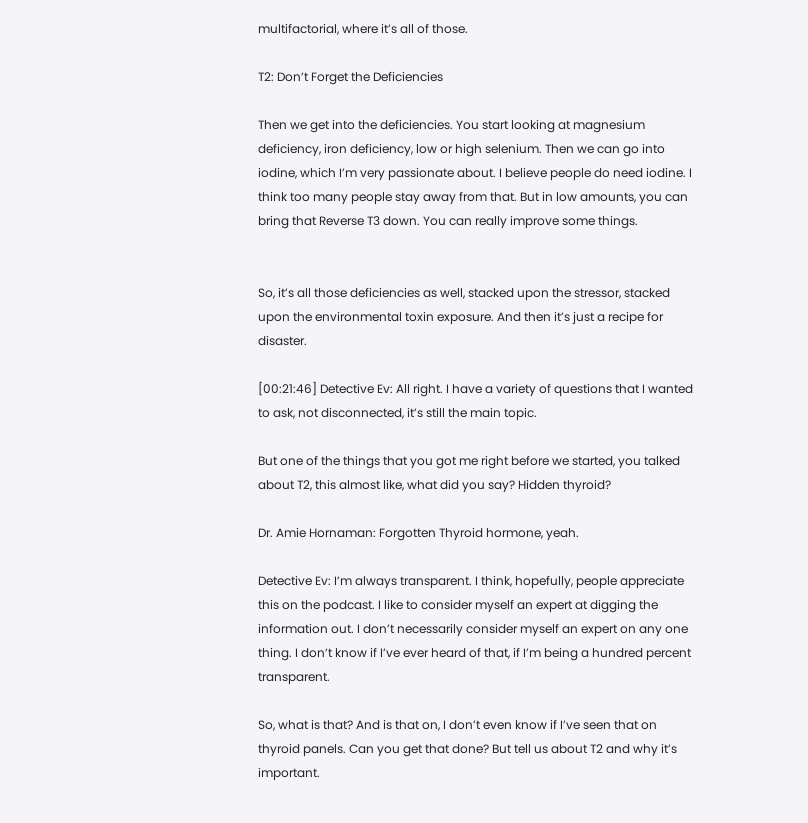multifactorial, where it’s all of those.

T2: Don’t Forget the Deficiencies

Then we get into the deficiencies. You start looking at magnesium deficiency, iron deficiency, low or high selenium. Then we can go into iodine, which I’m very passionate about. I believe people do need iodine. I think too many people stay away from that. But in low amounts, you can bring that Reverse T3 down. You can really improve some things.


So, it’s all those deficiencies as well, stacked upon the stressor, stacked upon the environmental toxin exposure. And then it’s just a recipe for disaster.

[00:21:46] Detective Ev: All right. I have a variety of questions that I wanted to ask, not disconnected, it’s still the main topic.

But one of the things that you got me right before we started, you talked about T2, this almost like, what did you say? Hidden thyroid?

Dr. Amie Hornaman: Forgotten Thyroid hormone, yeah.

Detective Ev: I’m always transparent. I think, hopefully, people appreciate this on the podcast. I like to consider myself an expert at digging the information out. I don’t necessarily consider myself an expert on any one thing. I don’t know if I’ve ever heard of that, if I’m being a hundred percent transparent.

So, what is that? And is that on, I don’t even know if I’ve seen that on thyroid panels. Can you get that done? But tell us about T2 and why it’s important.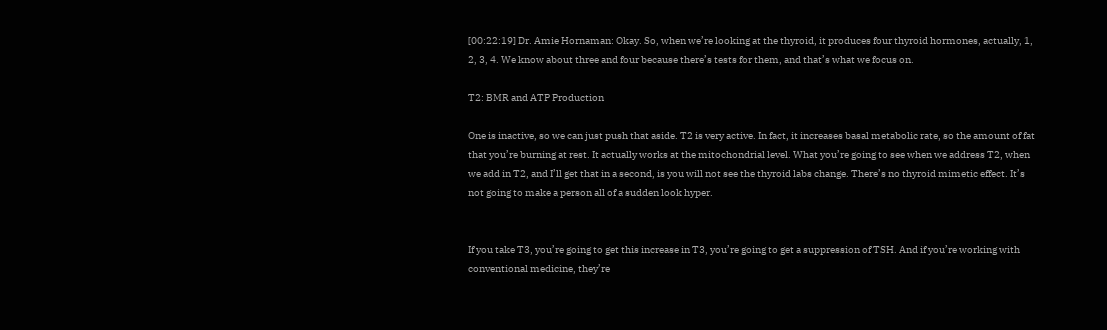[00:22:19] Dr. Amie Hornaman: Okay. So, when we’re looking at the thyroid, it produces four thyroid hormones, actually, 1, 2, 3, 4. We know about three and four because there’s tests for them, and that’s what we focus on.

T2: BMR and ATP Production

One is inactive, so we can just push that aside. T2 is very active. In fact, it increases basal metabolic rate, so the amount of fat that you’re burning at rest. It actually works at the mitochondrial level. What you’re going to see when we address T2, when we add in T2, and I’ll get that in a second, is you will not see the thyroid labs change. There’s no thyroid mimetic effect. It’s not going to make a person all of a sudden look hyper.


If you take T3, you’re going to get this increase in T3, you’re going to get a suppression of TSH. And if you’re working with conventional medicine, they’re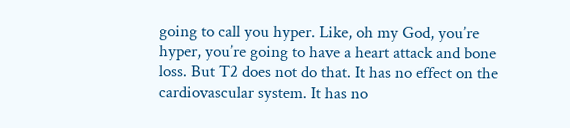going to call you hyper. Like, oh my God, you’re hyper, you’re going to have a heart attack and bone loss. But T2 does not do that. It has no effect on the cardiovascular system. It has no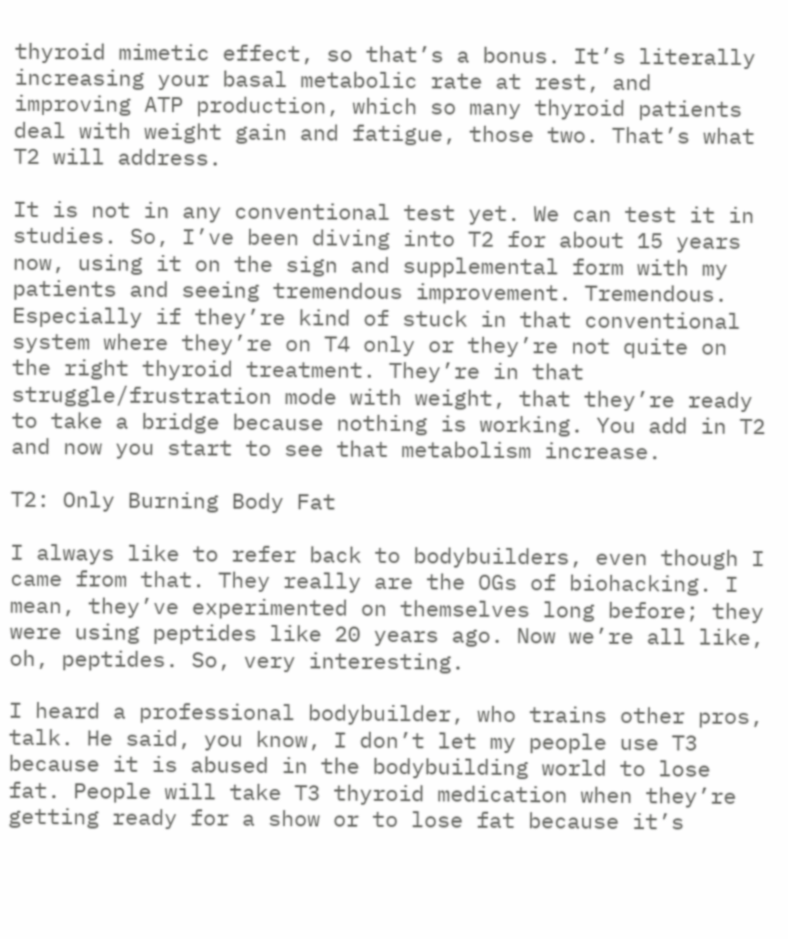thyroid mimetic effect, so that’s a bonus. It’s literally increasing your basal metabolic rate at rest, and improving ATP production, which so many thyroid patients deal with weight gain and fatigue, those two. That’s what T2 will address.

It is not in any conventional test yet. We can test it in studies. So, I’ve been diving into T2 for about 15 years now, using it on the sign and supplemental form with my patients and seeing tremendous improvement. Tremendous. Especially if they’re kind of stuck in that conventional system where they’re on T4 only or they’re not quite on the right thyroid treatment. They’re in that struggle/frustration mode with weight, that they’re ready to take a bridge because nothing is working. You add in T2 and now you start to see that metabolism increase.

T2: Only Burning Body Fat

I always like to refer back to bodybuilders, even though I came from that. They really are the OGs of biohacking. I mean, they’ve experimented on themselves long before; they were using peptides like 20 years ago. Now we’re all like, oh, peptides. So, very interesting.

I heard a professional bodybuilder, who trains other pros, talk. He said, you know, I don’t let my people use T3 because it is abused in the bodybuilding world to lose fat. People will take T3 thyroid medication when they’re getting ready for a show or to lose fat because it’s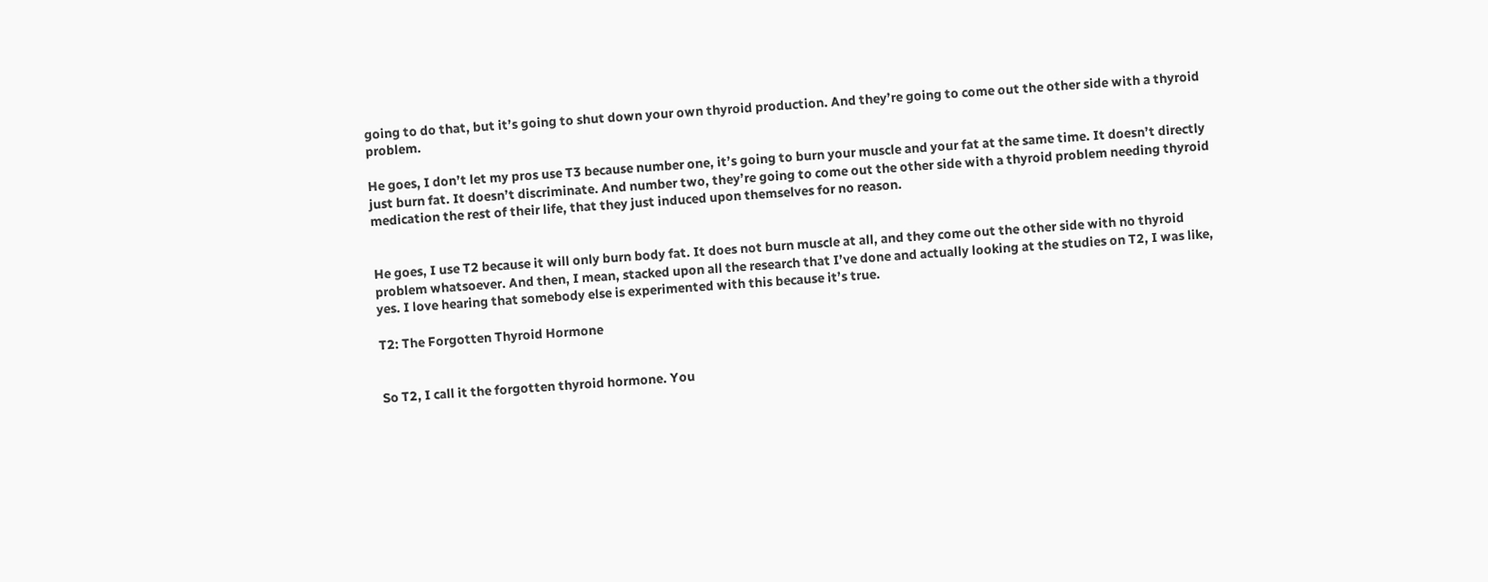going to do that, but it’s going to shut down your own thyroid production. And they’re going to come out the other side with a thyroid problem.

He goes, I don’t let my pros use T3 because number one, it’s going to burn your muscle and your fat at the same time. It doesn’t directly just burn fat. It doesn’t discriminate. And number two, they’re going to come out the other side with a thyroid problem needing thyroid medication the rest of their life, that they just induced upon themselves for no reason.


He goes, I use T2 because it will only burn body fat. It does not burn muscle at all, and they come out the other side with no thyroid problem whatsoever. And then, I mean, stacked upon all the research that I’ve done and actually looking at the studies on T2, I was like, yes. I love hearing that somebody else is experimented with this because it’s true.

T2: The Forgotten Thyroid Hormone


So T2, I call it the forgotten thyroid hormone. You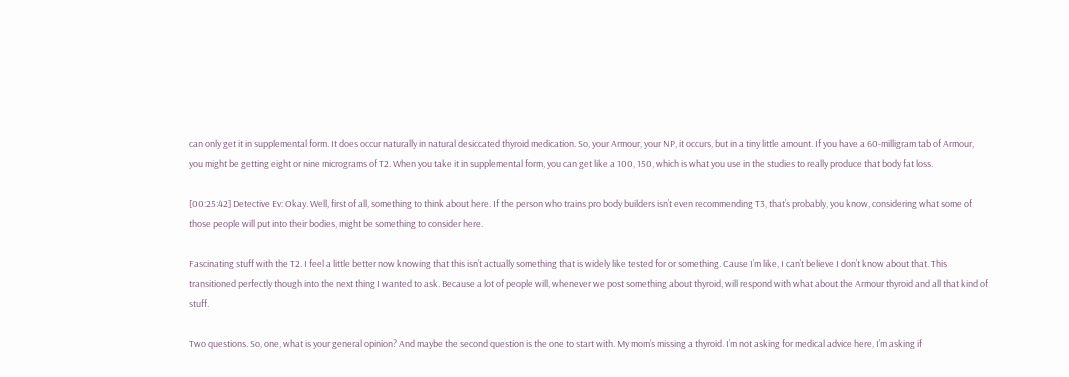can only get it in supplemental form. It does occur naturally in natural desiccated thyroid medication. So, your Armour, your NP, it occurs, but in a tiny little amount. If you have a 60-milligram tab of Armour, you might be getting eight or nine micrograms of T2. When you take it in supplemental form, you can get like a 100, 150, which is what you use in the studies to really produce that body fat loss.

[00:25:42] Detective Ev: Okay. Well, first of all, something to think about here. If the person who trains pro body builders isn’t even recommending T3, that’s probably, you know, considering what some of those people will put into their bodies, might be something to consider here.

Fascinating stuff with the T2. I feel a little better now knowing that this isn’t actually something that is widely like tested for or something. Cause I’m like, I can’t believe I don’t know about that. This transitioned perfectly though into the next thing I wanted to ask. Because a lot of people will, whenever we post something about thyroid, will respond with what about the Armour thyroid and all that kind of stuff.

Two questions. So, one, what is your general opinion? And maybe the second question is the one to start with. My mom’s missing a thyroid. I’m not asking for medical advice here, I’m asking if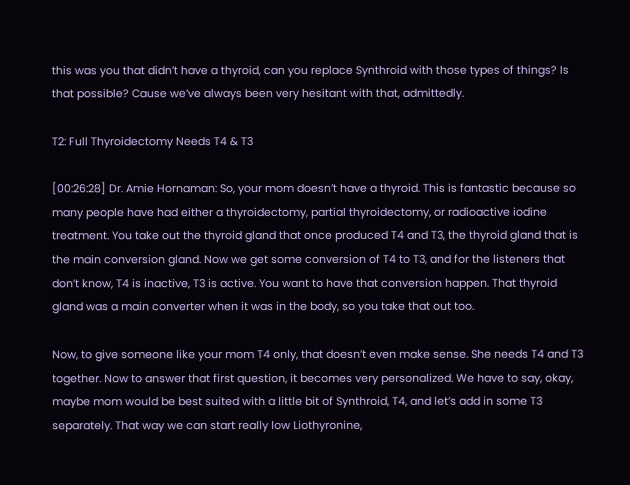this was you that didn’t have a thyroid, can you replace Synthroid with those types of things? Is that possible? Cause we’ve always been very hesitant with that, admittedly.

T2: Full Thyroidectomy Needs T4 & T3

[00:26:28] Dr. Amie Hornaman: So, your mom doesn’t have a thyroid. This is fantastic because so many people have had either a thyroidectomy, partial thyroidectomy, or radioactive iodine treatment. You take out the thyroid gland that once produced T4 and T3, the thyroid gland that is the main conversion gland. Now we get some conversion of T4 to T3, and for the listeners that don’t know, T4 is inactive, T3 is active. You want to have that conversion happen. That thyroid gland was a main converter when it was in the body, so you take that out too.

Now, to give someone like your mom T4 only, that doesn’t even make sense. She needs T4 and T3 together. Now to answer that first question, it becomes very personalized. We have to say, okay, maybe mom would be best suited with a little bit of Synthroid, T4, and let’s add in some T3 separately. That way we can start really low Liothyronine,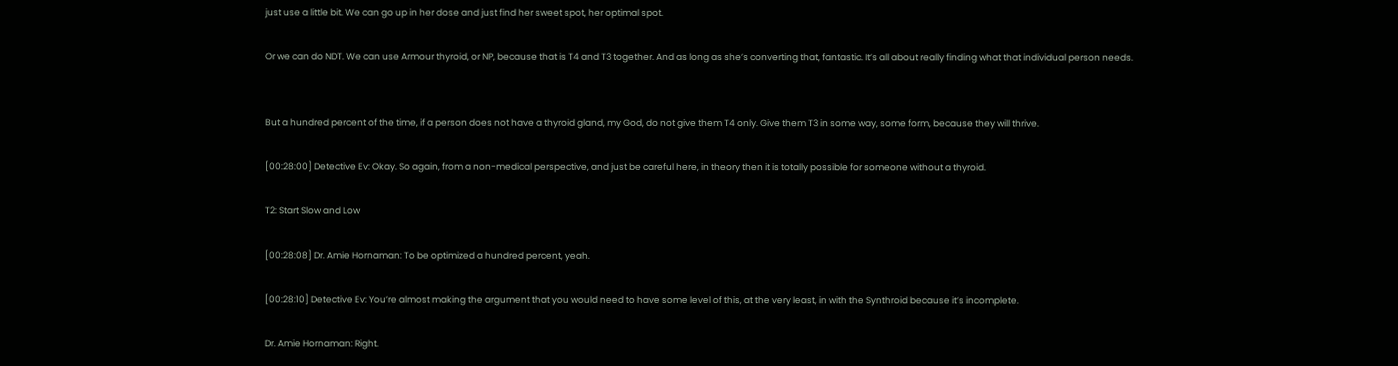just use a little bit. We can go up in her dose and just find her sweet spot, her optimal spot.

Or we can do NDT. We can use Armour thyroid, or NP, because that is T4 and T3 together. And as long as she’s converting that, fantastic. It’s all about really finding what that individual person needs.


But a hundred percent of the time, if a person does not have a thyroid gland, my God, do not give them T4 only. Give them T3 in some way, some form, because they will thrive.

[00:28:00] Detective Ev: Okay. So again, from a non-medical perspective, and just be careful here, in theory then it is totally possible for someone without a thyroid.

T2: Start Slow and Low

[00:28:08] Dr. Amie Hornaman: To be optimized a hundred percent, yeah.

[00:28:10] Detective Ev: You’re almost making the argument that you would need to have some level of this, at the very least, in with the Synthroid because it’s incomplete.

Dr. Amie Hornaman: Right.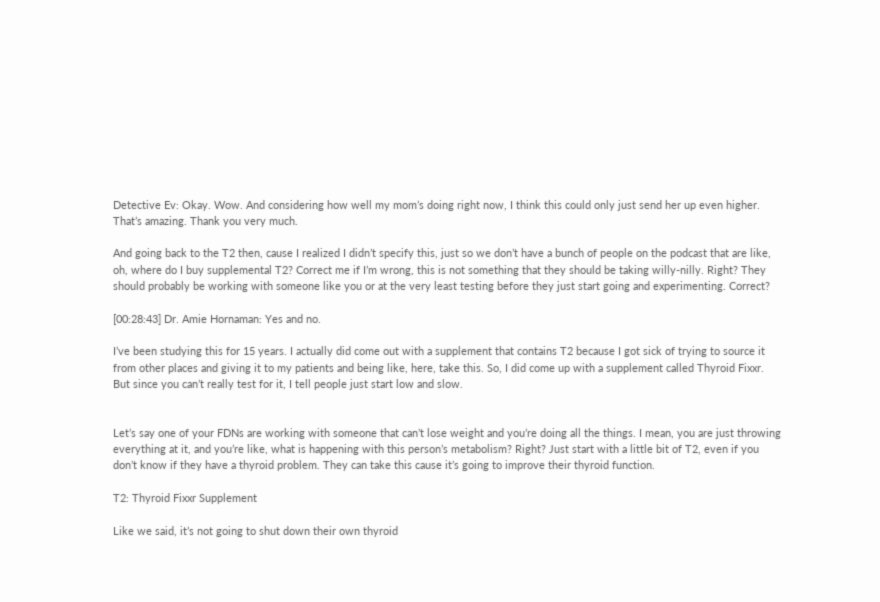Detective Ev: Okay. Wow. And considering how well my mom’s doing right now, I think this could only just send her up even higher. That’s amazing. Thank you very much.

And going back to the T2 then, cause I realized I didn’t specify this, just so we don’t have a bunch of people on the podcast that are like, oh, where do I buy supplemental T2? Correct me if I’m wrong, this is not something that they should be taking willy-nilly. Right? They should probably be working with someone like you or at the very least testing before they just start going and experimenting. Correct?

[00:28:43] Dr. Amie Hornaman: Yes and no.

I’ve been studying this for 15 years. I actually did come out with a supplement that contains T2 because I got sick of trying to source it from other places and giving it to my patients and being like, here, take this. So, I did come up with a supplement called Thyroid Fixxr. But since you can’t really test for it, I tell people just start low and slow.


Let’s say one of your FDNs are working with someone that can’t lose weight and you’re doing all the things. I mean, you are just throwing everything at it, and you’re like, what is happening with this person’s metabolism? Right? Just start with a little bit of T2, even if you don’t know if they have a thyroid problem. They can take this cause it’s going to improve their thyroid function.

T2: Thyroid Fixxr Supplement

Like we said, it’s not going to shut down their own thyroid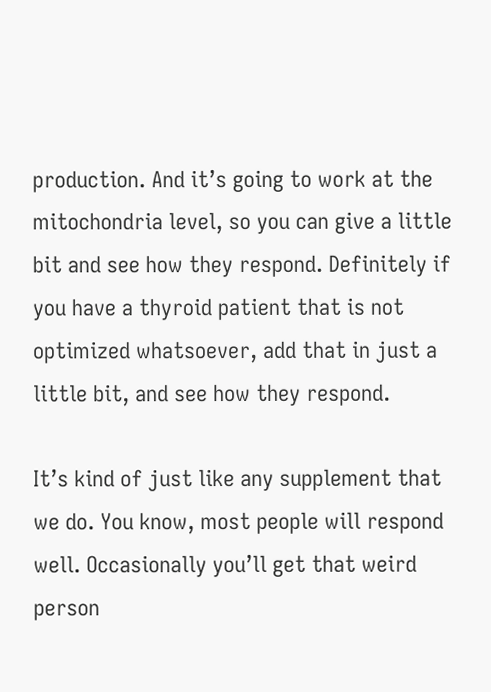production. And it’s going to work at the mitochondria level, so you can give a little bit and see how they respond. Definitely if you have a thyroid patient that is not optimized whatsoever, add that in just a little bit, and see how they respond.

It’s kind of just like any supplement that we do. You know, most people will respond well. Occasionally you’ll get that weird person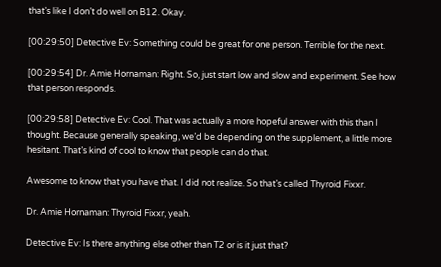that’s like I don’t do well on B12. Okay.

[00:29:50] Detective Ev: Something could be great for one person. Terrible for the next.

[00:29:54] Dr. Amie Hornaman: Right. So, just start low and slow and experiment. See how that person responds.

[00:29:58] Detective Ev: Cool. That was actually a more hopeful answer with this than I thought. Because generally speaking, we’d be depending on the supplement, a little more hesitant. That’s kind of cool to know that people can do that.

Awesome to know that you have that. I did not realize. So that’s called Thyroid Fixxr.

Dr. Amie Hornaman: Thyroid Fixxr, yeah.

Detective Ev: Is there anything else other than T2 or is it just that?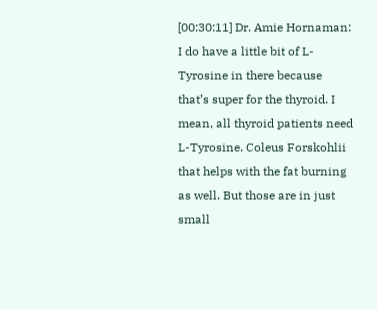[00:30:11] Dr. Amie Hornaman: I do have a little bit of L-Tyrosine in there because that’s super for the thyroid. I mean, all thyroid patients need L-Tyrosine. Coleus Forskohlii that helps with the fat burning as well. But those are in just small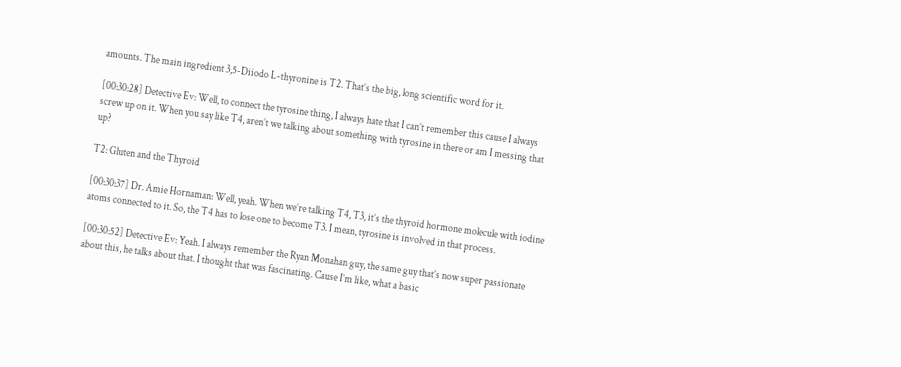amounts. The main ingredient 3,5-Diiodo L-thyronine is T2. That’s the big, long scientific word for it.

[00:30:28] Detective Ev: Well, to connect the tyrosine thing, I always hate that I can’t remember this cause I always screw up on it. When you say like T4, aren’t we talking about something with tyrosine in there or am I messing that up?

T2: Gluten and the Thyroid

[00:30:37] Dr. Amie Hornaman: Well, yeah. When we’re talking T4, T3, it’s the thyroid hormone molecule with iodine atoms connected to it. So, the T4 has to lose one to become T3. I mean, tyrosine is involved in that process.

[00:30:52] Detective Ev: Yeah. I always remember the Ryan Monahan guy, the same guy that’s now super passionate about this, he talks about that. I thought that was fascinating. Cause I’m like, what a basic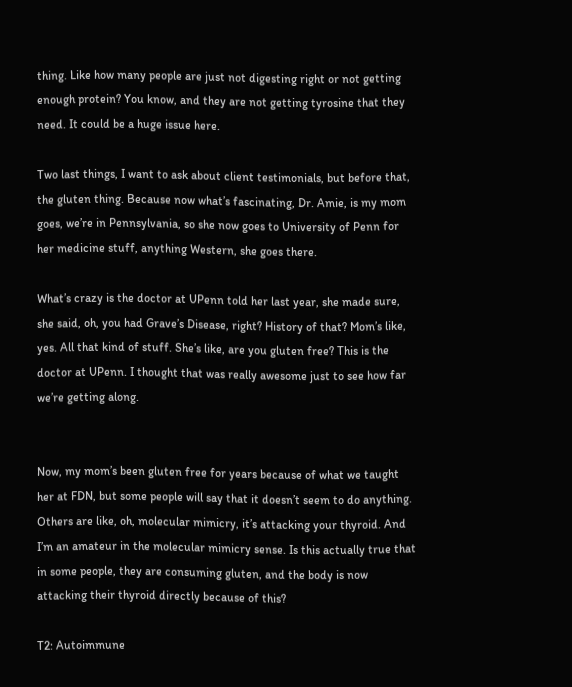thing. Like how many people are just not digesting right or not getting enough protein? You know, and they are not getting tyrosine that they need. It could be a huge issue here.

Two last things, I want to ask about client testimonials, but before that, the gluten thing. Because now what’s fascinating, Dr. Amie, is my mom goes, we’re in Pennsylvania, so she now goes to University of Penn for her medicine stuff, anything Western, she goes there.

What’s crazy is the doctor at UPenn told her last year, she made sure, she said, oh, you had Grave’s Disease, right? History of that? Mom’s like, yes. All that kind of stuff. She’s like, are you gluten free? This is the doctor at UPenn. I thought that was really awesome just to see how far we’re getting along.


Now, my mom’s been gluten free for years because of what we taught her at FDN, but some people will say that it doesn’t seem to do anything. Others are like, oh, molecular mimicry, it’s attacking your thyroid. And I’m an amateur in the molecular mimicry sense. Is this actually true that in some people, they are consuming gluten, and the body is now attacking their thyroid directly because of this?

T2: Autoimmune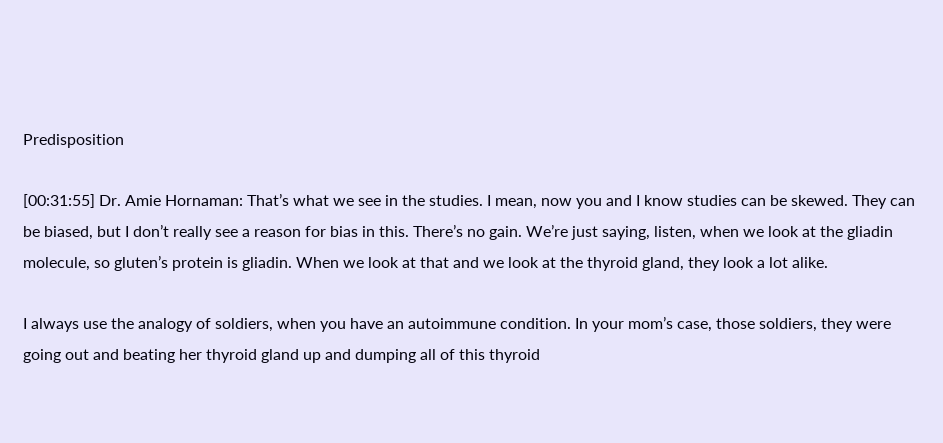Predisposition

[00:31:55] Dr. Amie Hornaman: That’s what we see in the studies. I mean, now you and I know studies can be skewed. They can be biased, but I don’t really see a reason for bias in this. There’s no gain. We’re just saying, listen, when we look at the gliadin molecule, so gluten’s protein is gliadin. When we look at that and we look at the thyroid gland, they look a lot alike.

I always use the analogy of soldiers, when you have an autoimmune condition. In your mom’s case, those soldiers, they were going out and beating her thyroid gland up and dumping all of this thyroid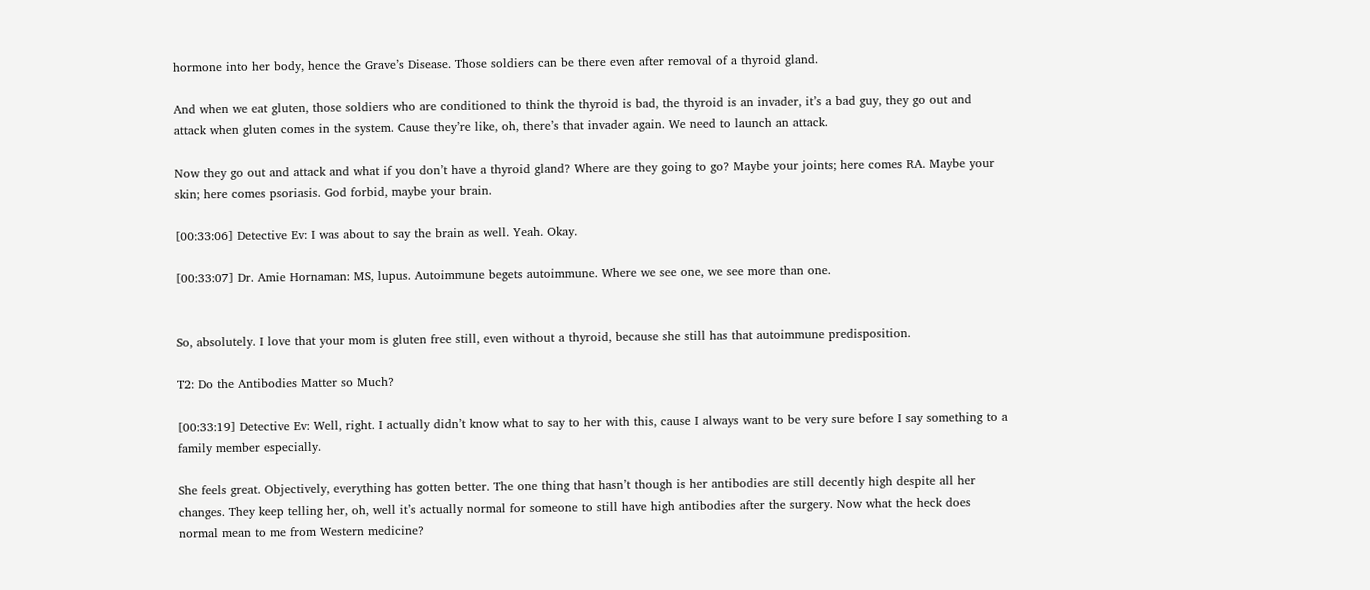hormone into her body, hence the Grave’s Disease. Those soldiers can be there even after removal of a thyroid gland.

And when we eat gluten, those soldiers who are conditioned to think the thyroid is bad, the thyroid is an invader, it’s a bad guy, they go out and attack when gluten comes in the system. Cause they’re like, oh, there’s that invader again. We need to launch an attack.

Now they go out and attack and what if you don’t have a thyroid gland? Where are they going to go? Maybe your joints; here comes RA. Maybe your skin; here comes psoriasis. God forbid, maybe your brain.

[00:33:06] Detective Ev: I was about to say the brain as well. Yeah. Okay.

[00:33:07] Dr. Amie Hornaman: MS, lupus. Autoimmune begets autoimmune. Where we see one, we see more than one.


So, absolutely. I love that your mom is gluten free still, even without a thyroid, because she still has that autoimmune predisposition.

T2: Do the Antibodies Matter so Much?

[00:33:19] Detective Ev: Well, right. I actually didn’t know what to say to her with this, cause I always want to be very sure before I say something to a family member especially.

She feels great. Objectively, everything has gotten better. The one thing that hasn’t though is her antibodies are still decently high despite all her changes. They keep telling her, oh, well it’s actually normal for someone to still have high antibodies after the surgery. Now what the heck does normal mean to me from Western medicine?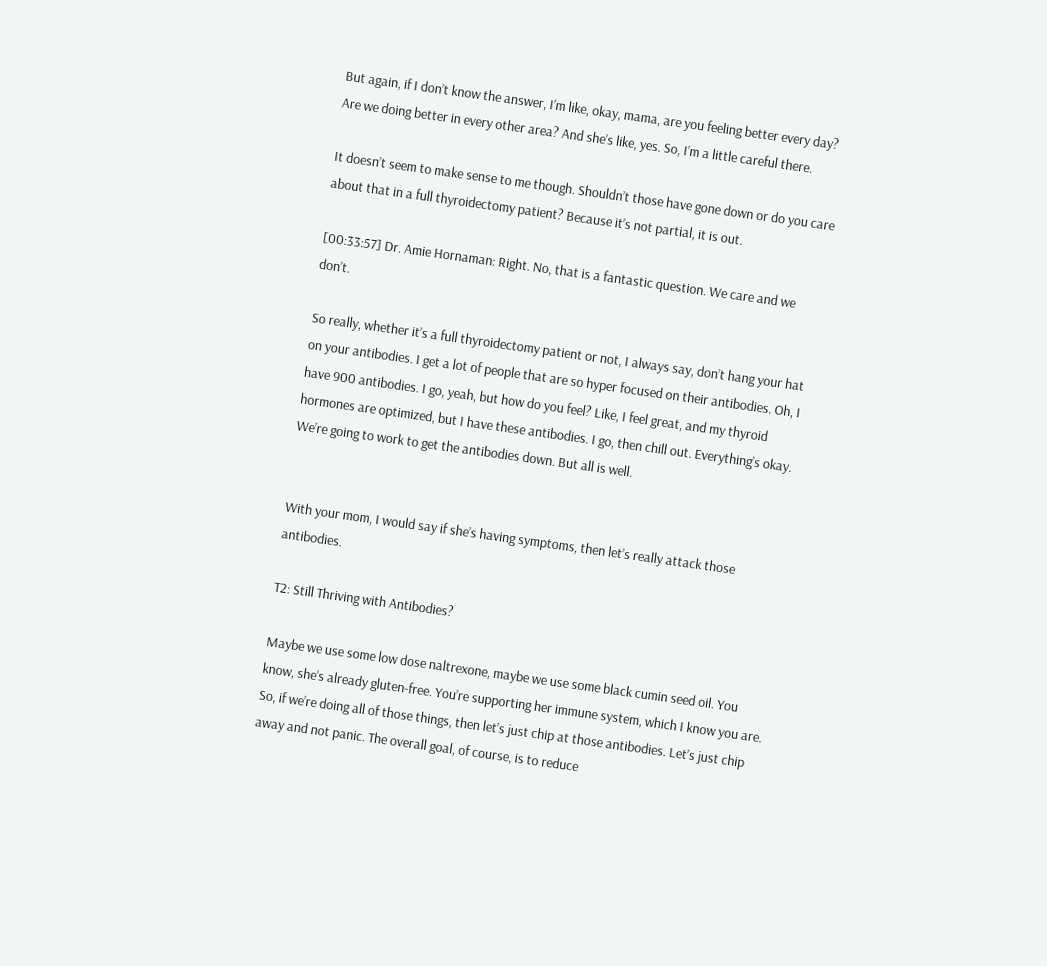But again, if I don’t know the answer, I’m like, okay, mama, are you feeling better every day? Are we doing better in every other area? And she’s like, yes. So, I’m a little careful there.

It doesn’t seem to make sense to me though. Shouldn’t those have gone down or do you care about that in a full thyroidectomy patient? Because it’s not partial, it is out.

[00:33:57] Dr. Amie Hornaman: Right. No, that is a fantastic question. We care and we don’t.

So really, whether it’s a full thyroidectomy patient or not, I always say, don’t hang your hat on your antibodies. I get a lot of people that are so hyper focused on their antibodies. Oh, I have 900 antibodies. I go, yeah, but how do you feel? Like, I feel great, and my thyroid hormones are optimized, but I have these antibodies. I go, then chill out. Everything’s okay. We’re going to work to get the antibodies down. But all is well.


With your mom, I would say if she’s having symptoms, then let’s really attack those antibodies.

T2: Still Thriving with Antibodies?

Maybe we use some low dose naltrexone, maybe we use some black cumin seed oil. You know, she’s already gluten-free. You’re supporting her immune system, which I know you are. So, if we’re doing all of those things, then let’s just chip at those antibodies. Let’s just chip away and not panic. The overall goal, of course, is to reduce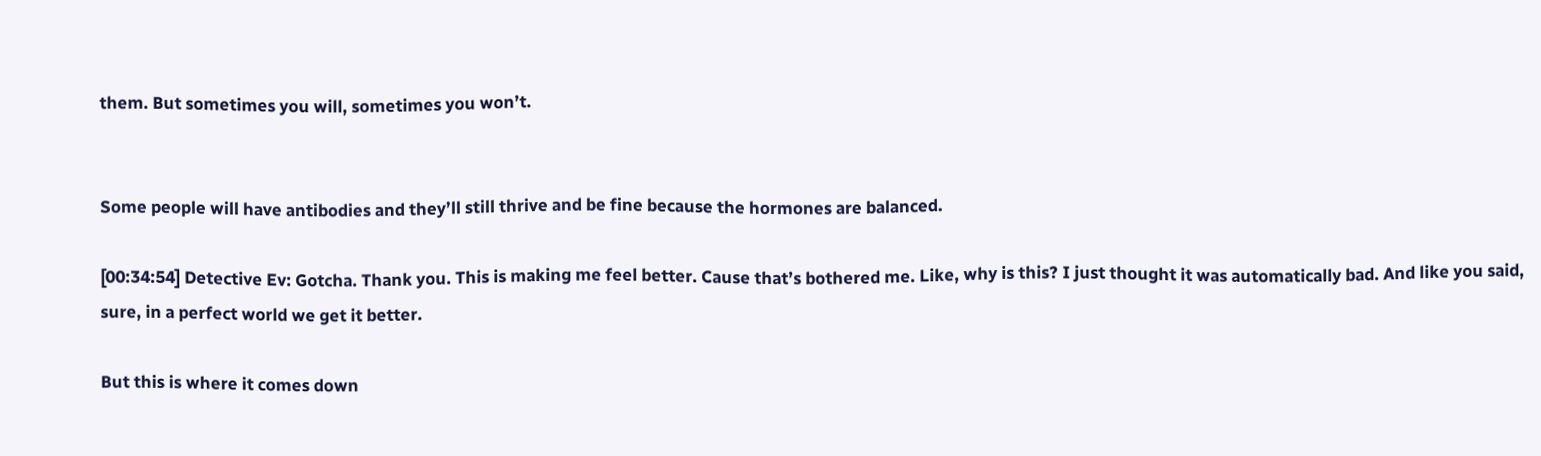them. But sometimes you will, sometimes you won’t.


Some people will have antibodies and they’ll still thrive and be fine because the hormones are balanced.

[00:34:54] Detective Ev: Gotcha. Thank you. This is making me feel better. Cause that’s bothered me. Like, why is this? I just thought it was automatically bad. And like you said, sure, in a perfect world we get it better.

But this is where it comes down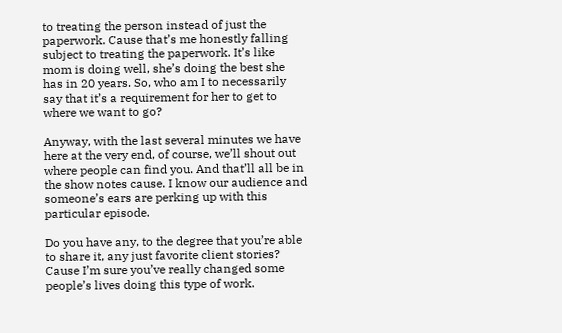to treating the person instead of just the paperwork. Cause that’s me honestly falling subject to treating the paperwork. It’s like mom is doing well, she’s doing the best she has in 20 years. So, who am I to necessarily say that it’s a requirement for her to get to where we want to go?

Anyway, with the last several minutes we have here at the very end, of course, we’ll shout out where people can find you. And that’ll all be in the show notes cause. I know our audience and someone’s ears are perking up with this particular episode.

Do you have any, to the degree that you’re able to share it, any just favorite client stories? Cause I’m sure you’ve really changed some people’s lives doing this type of work.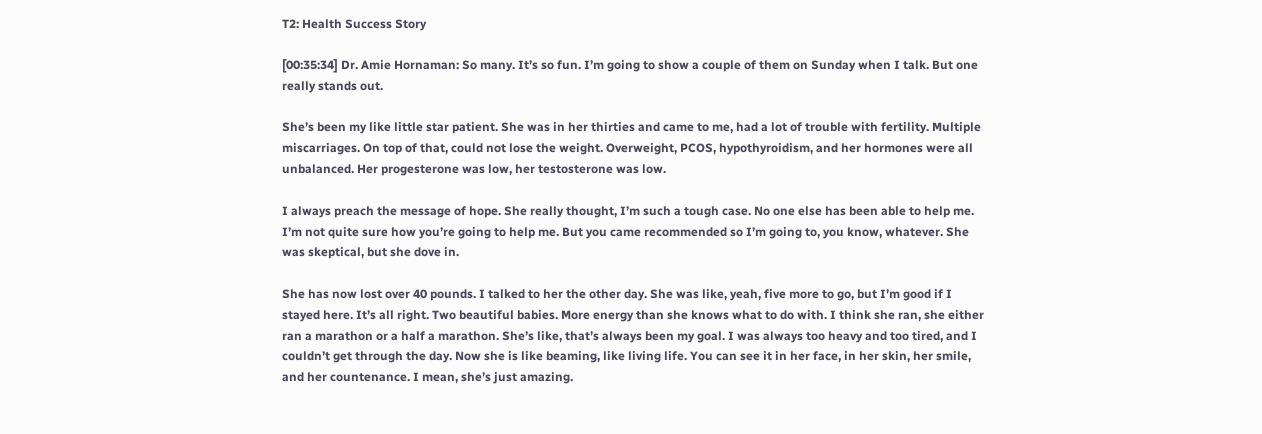T2: Health Success Story

[00:35:34] Dr. Amie Hornaman: So many. It’s so fun. I’m going to show a couple of them on Sunday when I talk. But one really stands out.

She’s been my like little star patient. She was in her thirties and came to me, had a lot of trouble with fertility. Multiple miscarriages. On top of that, could not lose the weight. Overweight, PCOS, hypothyroidism, and her hormones were all unbalanced. Her progesterone was low, her testosterone was low.

I always preach the message of hope. She really thought, I’m such a tough case. No one else has been able to help me. I’m not quite sure how you’re going to help me. But you came recommended so I’m going to, you know, whatever. She was skeptical, but she dove in.

She has now lost over 40 pounds. I talked to her the other day. She was like, yeah, five more to go, but I’m good if I stayed here. It’s all right. Two beautiful babies. More energy than she knows what to do with. I think she ran, she either ran a marathon or a half a marathon. She’s like, that’s always been my goal. I was always too heavy and too tired, and I couldn’t get through the day. Now she is like beaming, like living life. You can see it in her face, in her skin, her smile, and her countenance. I mean, she’s just amazing.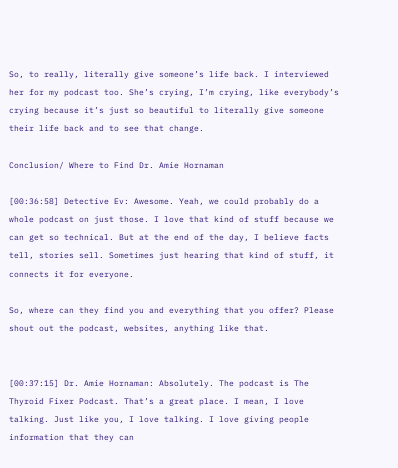So, to really, literally give someone’s life back. I interviewed her for my podcast too. She’s crying, I’m crying, like everybody’s crying because it’s just so beautiful to literally give someone their life back and to see that change.

Conclusion/ Where to Find Dr. Amie Hornaman

[00:36:58] Detective Ev: Awesome. Yeah, we could probably do a whole podcast on just those. I love that kind of stuff because we can get so technical. But at the end of the day, I believe facts tell, stories sell. Sometimes just hearing that kind of stuff, it connects it for everyone.

So, where can they find you and everything that you offer? Please shout out the podcast, websites, anything like that.


[00:37:15] Dr. Amie Hornaman: Absolutely. The podcast is The Thyroid Fixer Podcast. That’s a great place. I mean, I love talking. Just like you, I love talking. I love giving people information that they can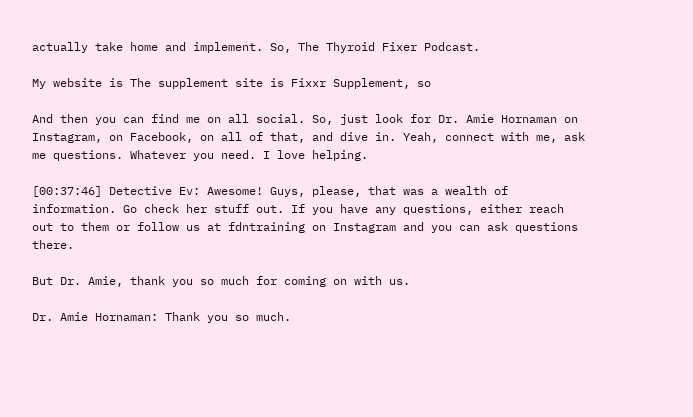actually take home and implement. So, The Thyroid Fixer Podcast.

My website is The supplement site is Fixxr Supplement, so

And then you can find me on all social. So, just look for Dr. Amie Hornaman on Instagram, on Facebook, on all of that, and dive in. Yeah, connect with me, ask me questions. Whatever you need. I love helping.

[00:37:46] Detective Ev: Awesome! Guys, please, that was a wealth of information. Go check her stuff out. If you have any questions, either reach out to them or follow us at fdntraining on Instagram and you can ask questions there.

But Dr. Amie, thank you so much for coming on with us.

Dr. Amie Hornaman: Thank you so much.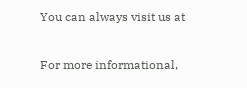You can always visit us at

For more informational,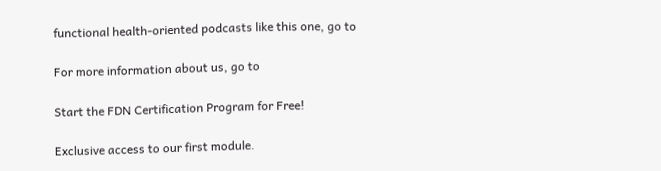functional health-oriented podcasts like this one, go to

For more information about us, go to

Start the FDN Certification Program for Free!

Exclusive access to our first module.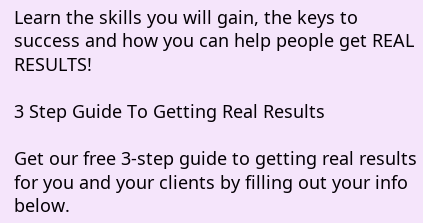Learn the skills you will gain, the keys to success and how you can help people get REAL RESULTS!

3 Step Guide To Getting Real Results

Get our free 3-step guide to getting real results for you and your clients by filling out your info below.